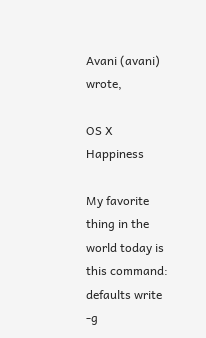Avani (avani) wrote,

OS X Happiness

My favorite thing in the world today is this command:
defaults write -g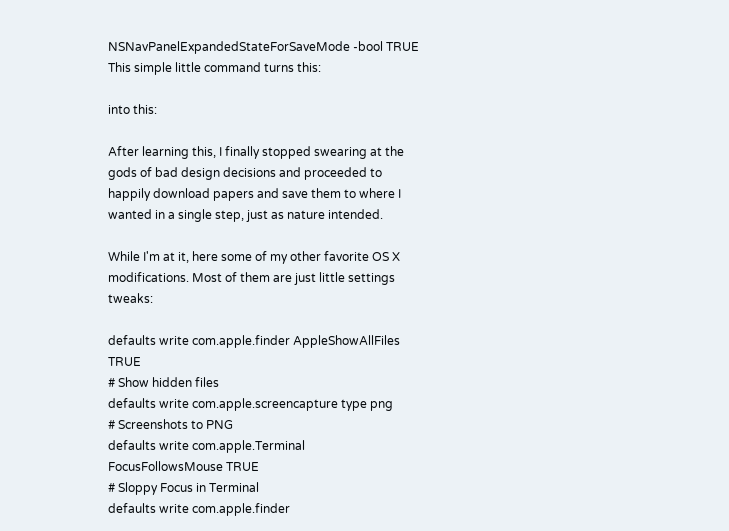NSNavPanelExpandedStateForSaveMode -bool TRUE
This simple little command turns this:

into this:

After learning this, I finally stopped swearing at the gods of bad design decisions and proceeded to happily download papers and save them to where I wanted in a single step, just as nature intended.

While I'm at it, here some of my other favorite OS X modifications. Most of them are just little settings tweaks:

defaults write com.apple.finder AppleShowAllFiles TRUE
# Show hidden files
defaults write com.apple.screencapture type png
# Screenshots to PNG
defaults write com.apple.Terminal FocusFollowsMouse TRUE
# Sloppy Focus in Terminal
defaults write com.apple.finder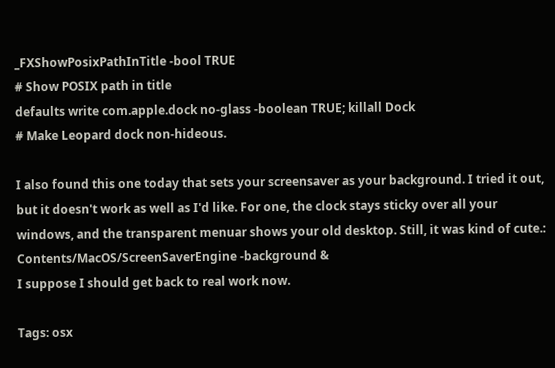_FXShowPosixPathInTitle -bool TRUE
# Show POSIX path in title
defaults write com.apple.dock no-glass -boolean TRUE; killall Dock
# Make Leopard dock non-hideous.

I also found this one today that sets your screensaver as your background. I tried it out, but it doesn't work as well as I'd like. For one, the clock stays sticky over all your windows, and the transparent menuar shows your old desktop. Still, it was kind of cute.:
Contents/MacOS/ScreenSaverEngine -background &
I suppose I should get back to real work now.

Tags: osx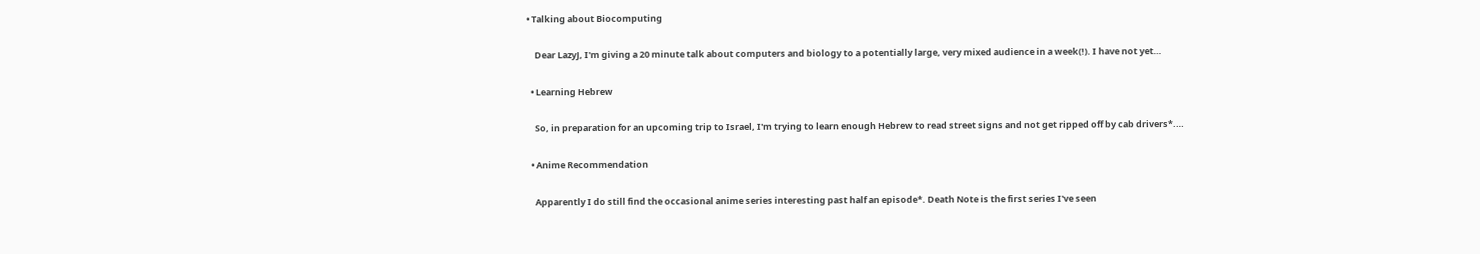• Talking about Biocomputing

    Dear LazyJ, I'm giving a 20 minute talk about computers and biology to a potentially large, very mixed audience in a week(!). I have not yet…

  • Learning Hebrew

    So, in preparation for an upcoming trip to Israel, I'm trying to learn enough Hebrew to read street signs and not get ripped off by cab drivers*.…

  • Anime Recommendation

    Apparently I do still find the occasional anime series interesting past half an episode*. Death Note is the first series I've seen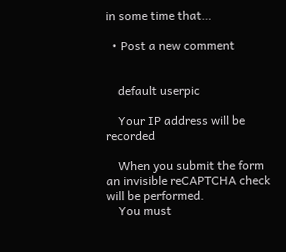in some time that…

  • Post a new comment


    default userpic

    Your IP address will be recorded

    When you submit the form an invisible reCAPTCHA check will be performed.
    You must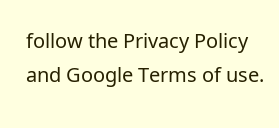follow the Privacy Policy and Google Terms of use.